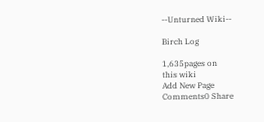--Unturned Wiki--

Birch Log

1,635pages on
this wiki
Add New Page
Comments0 Share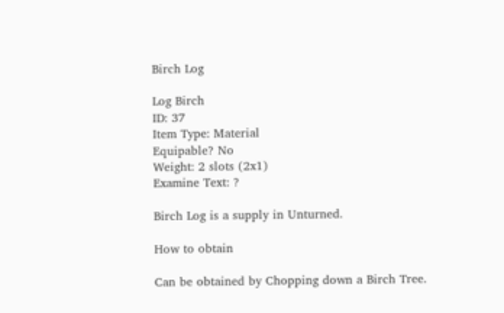Birch Log

Log Birch
ID: 37
Item Type: Material
Equipable? No
Weight: 2 slots (2x1)
Examine Text: ?

Birch Log is a supply in Unturned.

How to obtain

Can be obtained by Chopping down a Birch Tree.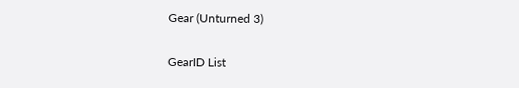Gear (Unturned 3)

GearID List